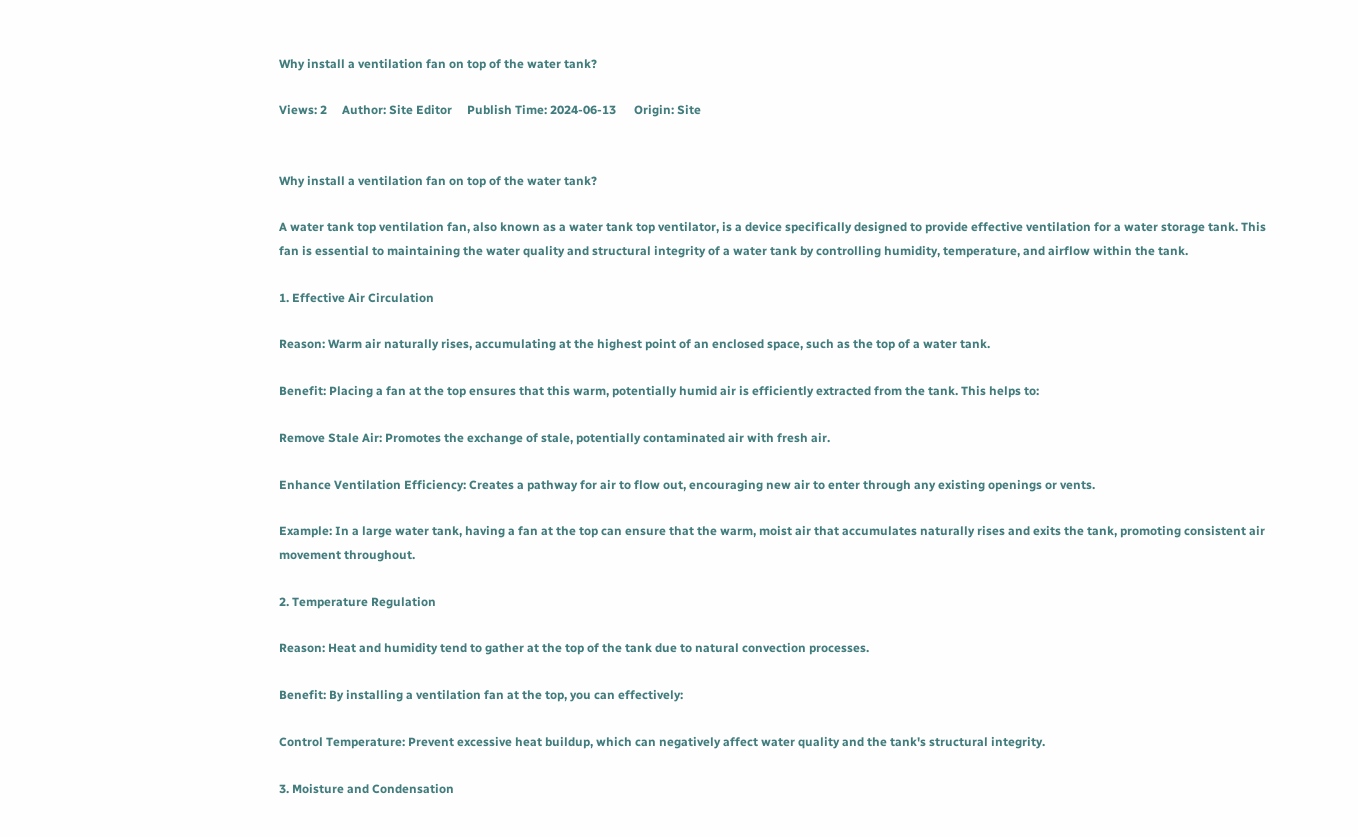Why install a ventilation fan on top of the water tank?

Views: 2     Author: Site Editor     Publish Time: 2024-06-13      Origin: Site


Why install a ventilation fan on top of the water tank?

A water tank top ventilation fan, also known as a water tank top ventilator, is a device specifically designed to provide effective ventilation for a water storage tank. This fan is essential to maintaining the water quality and structural integrity of a water tank by controlling humidity, temperature, and airflow within the tank.

1. Effective Air Circulation

Reason: Warm air naturally rises, accumulating at the highest point of an enclosed space, such as the top of a water tank.

Benefit: Placing a fan at the top ensures that this warm, potentially humid air is efficiently extracted from the tank. This helps to:

Remove Stale Air: Promotes the exchange of stale, potentially contaminated air with fresh air.

Enhance Ventilation Efficiency: Creates a pathway for air to flow out, encouraging new air to enter through any existing openings or vents.

Example: In a large water tank, having a fan at the top can ensure that the warm, moist air that accumulates naturally rises and exits the tank, promoting consistent air movement throughout.

2. Temperature Regulation

Reason: Heat and humidity tend to gather at the top of the tank due to natural convection processes.

Benefit: By installing a ventilation fan at the top, you can effectively:

Control Temperature: Prevent excessive heat buildup, which can negatively affect water quality and the tank's structural integrity.

3. Moisture and Condensation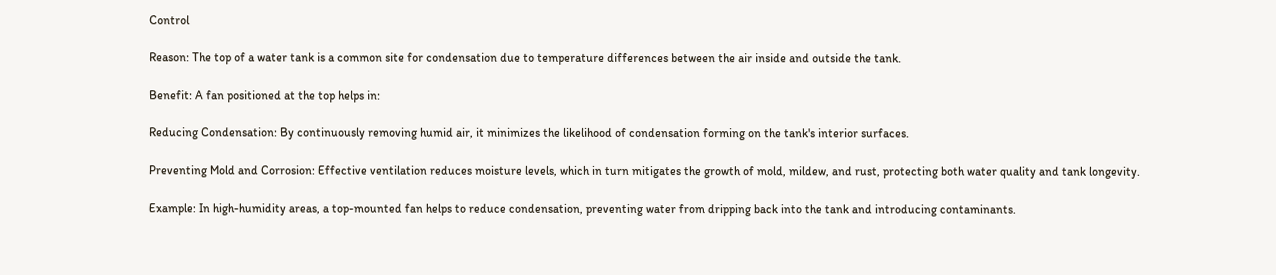Control

Reason: The top of a water tank is a common site for condensation due to temperature differences between the air inside and outside the tank.

Benefit: A fan positioned at the top helps in:

Reducing Condensation: By continuously removing humid air, it minimizes the likelihood of condensation forming on the tank's interior surfaces.

Preventing Mold and Corrosion: Effective ventilation reduces moisture levels, which in turn mitigates the growth of mold, mildew, and rust, protecting both water quality and tank longevity.

Example: In high-humidity areas, a top-mounted fan helps to reduce condensation, preventing water from dripping back into the tank and introducing contaminants.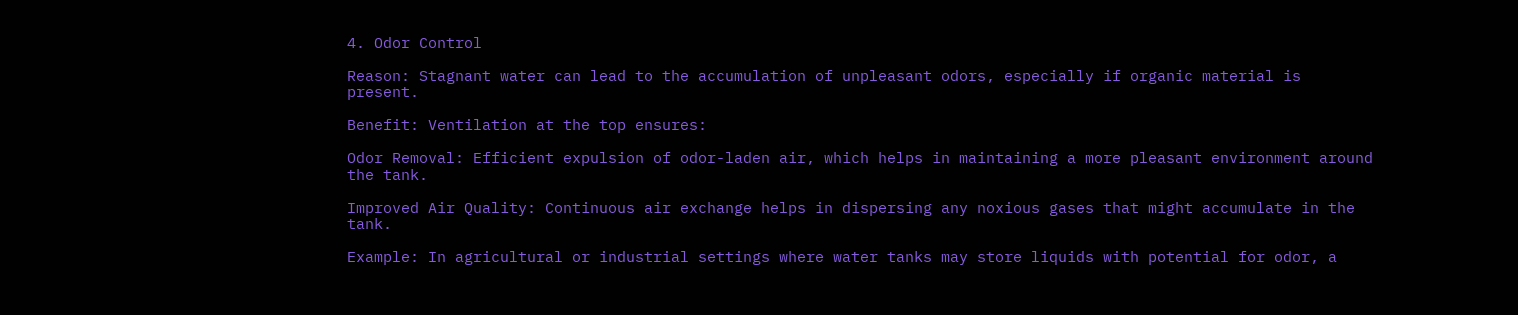4. Odor Control

Reason: Stagnant water can lead to the accumulation of unpleasant odors, especially if organic material is present.

Benefit: Ventilation at the top ensures:

Odor Removal: Efficient expulsion of odor-laden air, which helps in maintaining a more pleasant environment around the tank.

Improved Air Quality: Continuous air exchange helps in dispersing any noxious gases that might accumulate in the tank.

Example: In agricultural or industrial settings where water tanks may store liquids with potential for odor, a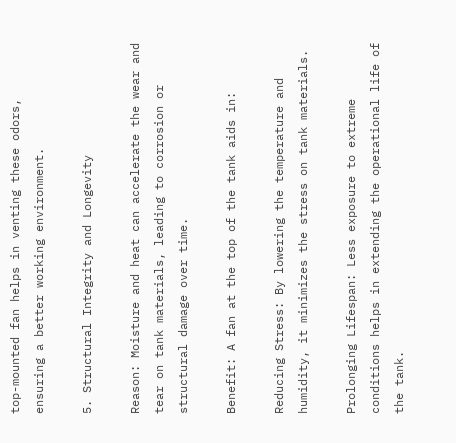top-mounted fan helps in venting these odors, ensuring a better working environment.

5. Structural Integrity and Longevity

Reason: Moisture and heat can accelerate the wear and tear on tank materials, leading to corrosion or structural damage over time.

Benefit: A fan at the top of the tank aids in:

Reducing Stress: By lowering the temperature and humidity, it minimizes the stress on tank materials.

Prolonging Lifespan: Less exposure to extreme conditions helps in extending the operational life of the tank.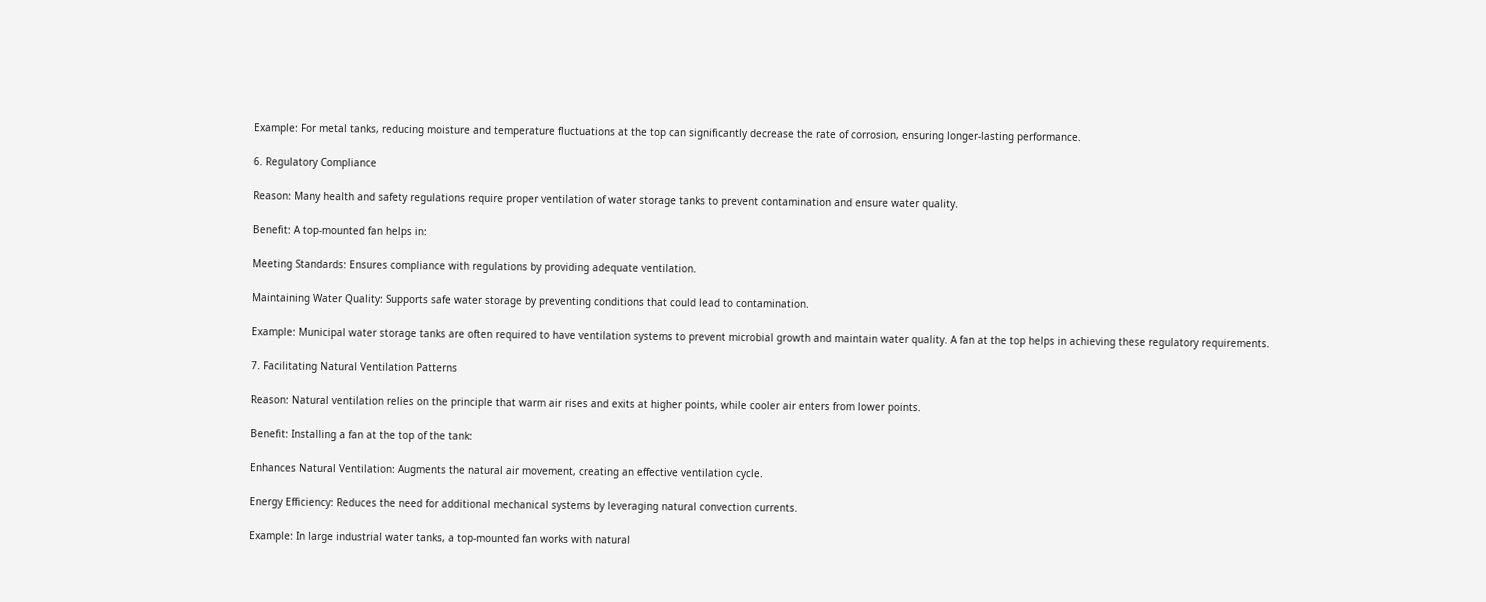Example: For metal tanks, reducing moisture and temperature fluctuations at the top can significantly decrease the rate of corrosion, ensuring longer-lasting performance.

6. Regulatory Compliance

Reason: Many health and safety regulations require proper ventilation of water storage tanks to prevent contamination and ensure water quality.

Benefit: A top-mounted fan helps in:

Meeting Standards: Ensures compliance with regulations by providing adequate ventilation.

Maintaining Water Quality: Supports safe water storage by preventing conditions that could lead to contamination.

Example: Municipal water storage tanks are often required to have ventilation systems to prevent microbial growth and maintain water quality. A fan at the top helps in achieving these regulatory requirements.

7. Facilitating Natural Ventilation Patterns

Reason: Natural ventilation relies on the principle that warm air rises and exits at higher points, while cooler air enters from lower points.

Benefit: Installing a fan at the top of the tank:

Enhances Natural Ventilation: Augments the natural air movement, creating an effective ventilation cycle.

Energy Efficiency: Reduces the need for additional mechanical systems by leveraging natural convection currents.

Example: In large industrial water tanks, a top-mounted fan works with natural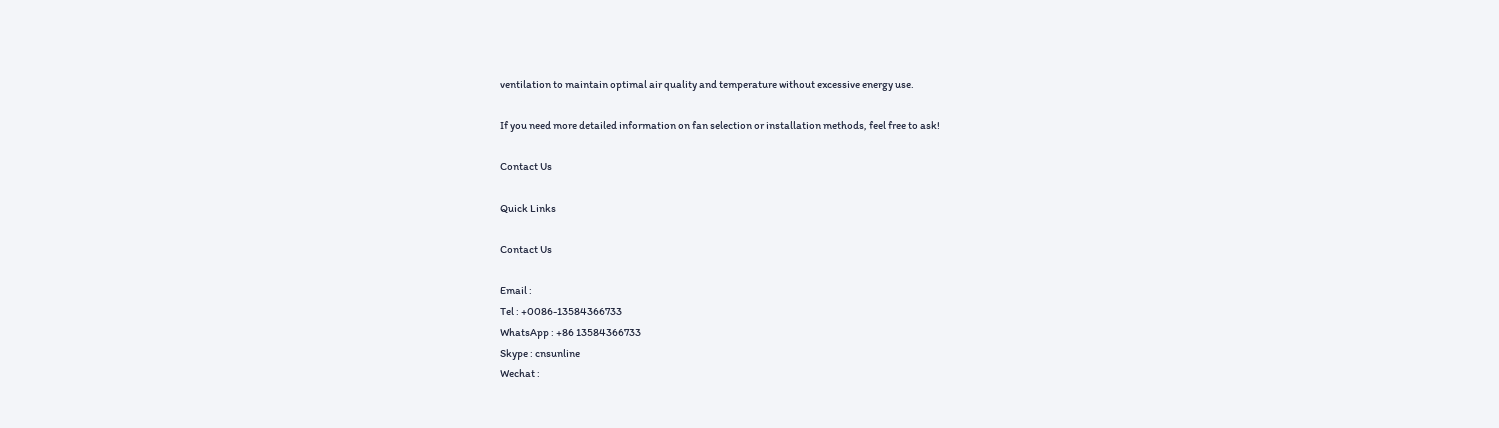ventilation to maintain optimal air quality and temperature without excessive energy use.

If you need more detailed information on fan selection or installation methods, feel free to ask!

Contact Us

Quick Links

Contact Us

Email :
Tel : +0086-13584366733
WhatsApp : +86 13584366733
Skype : cnsunline
Wechat :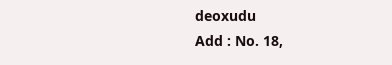deoxudu
Add : No. 18,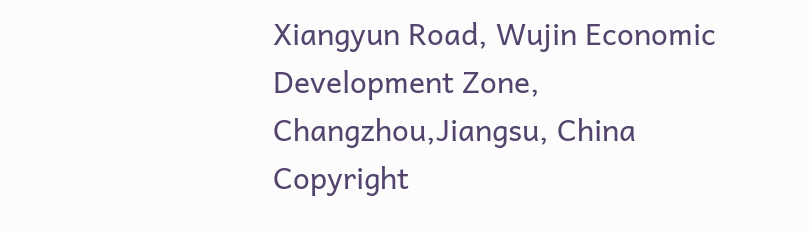Xiangyun Road, Wujin Economic Development Zone, Changzhou,Jiangsu, China
Copyright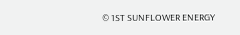© 1ST SUNFLOWER ENERGY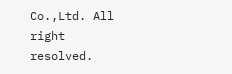Co.,Ltd. All right resolved.